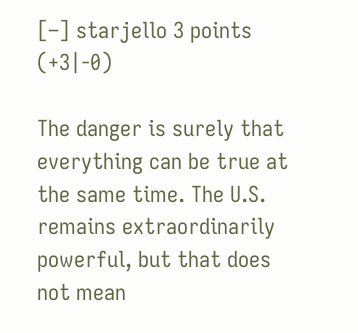[–] starjello 3 points (+3|-0)

The danger is surely that everything can be true at the same time. The U.S. remains extraordinarily powerful, but that does not mean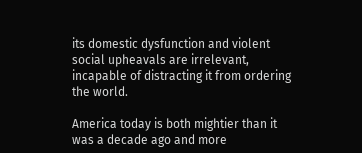its domestic dysfunction and violent social upheavals are irrelevant, incapable of distracting it from ordering the world.

America today is both mightier than it was a decade ago and more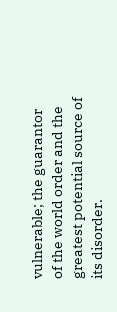vulnerable; the guarantor of the world order and the greatest potential source of its disorder.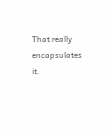That really encapsulates it.